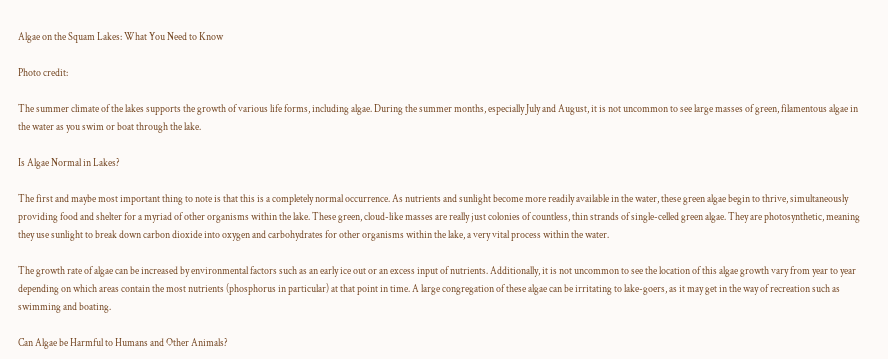Algae on the Squam Lakes: What You Need to Know

Photo credit:

The summer climate of the lakes supports the growth of various life forms, including algae. During the summer months, especially July and August, it is not uncommon to see large masses of green, filamentous algae in the water as you swim or boat through the lake.

Is Algae Normal in Lakes?

The first and maybe most important thing to note is that this is a completely normal occurrence. As nutrients and sunlight become more readily available in the water, these green algae begin to thrive, simultaneously providing food and shelter for a myriad of other organisms within the lake. These green, cloud-like masses are really just colonies of countless, thin strands of single-celled green algae. They are photosynthetic, meaning they use sunlight to break down carbon dioxide into oxygen and carbohydrates for other organisms within the lake, a very vital process within the water.

The growth rate of algae can be increased by environmental factors such as an early ice out or an excess input of nutrients. Additionally, it is not uncommon to see the location of this algae growth vary from year to year depending on which areas contain the most nutrients (phosphorus in particular) at that point in time. A large congregation of these algae can be irritating to lake-goers, as it may get in the way of recreation such as swimming and boating.

Can Algae be Harmful to Humans and Other Animals?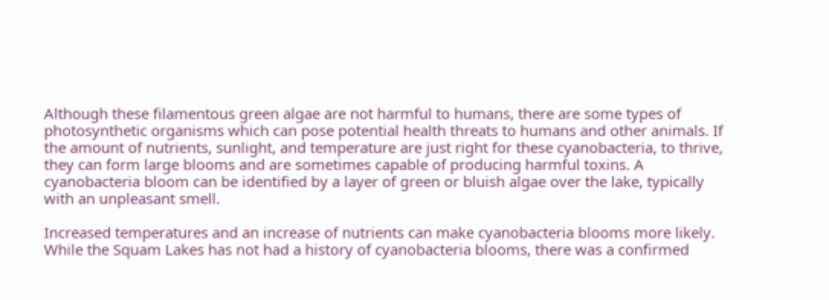Although these filamentous green algae are not harmful to humans, there are some types of photosynthetic organisms which can pose potential health threats to humans and other animals. If the amount of nutrients, sunlight, and temperature are just right for these cyanobacteria, to thrive, they can form large blooms and are sometimes capable of producing harmful toxins. A cyanobacteria bloom can be identified by a layer of green or bluish algae over the lake, typically with an unpleasant smell.

Increased temperatures and an increase of nutrients can make cyanobacteria blooms more likely. While the Squam Lakes has not had a history of cyanobacteria blooms, there was a confirmed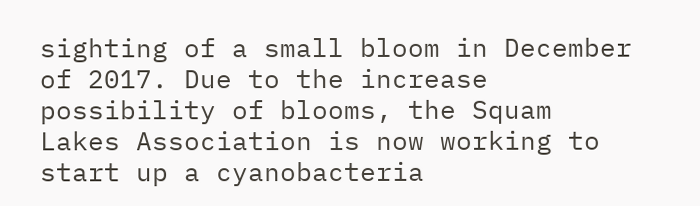sighting of a small bloom in December of 2017. Due to the increase possibility of blooms, the Squam Lakes Association is now working to start up a cyanobacteria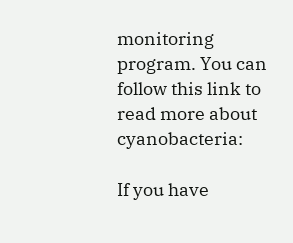monitoring program. You can follow this link to read more about cyanobacteria:

If you have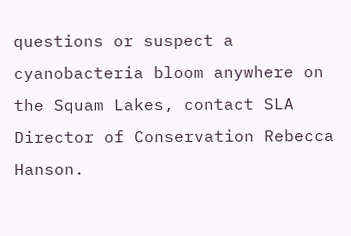questions or suspect a cyanobacteria bloom anywhere on the Squam Lakes, contact SLA Director of Conservation Rebecca Hanson.